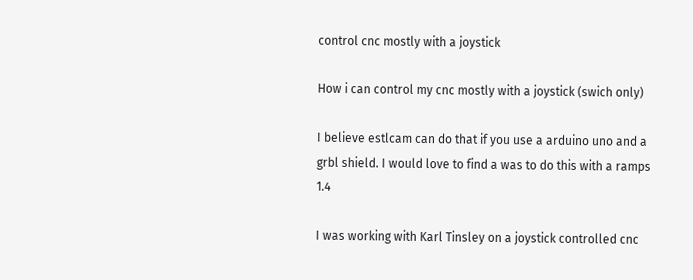control cnc mostly with a joystick

How i can control my cnc mostly with a joystick (swich only)

I believe estlcam can do that if you use a arduino uno and a grbl shield. I would love to find a was to do this with a ramps 1.4

I was working with Karl Tinsley on a joystick controlled cnc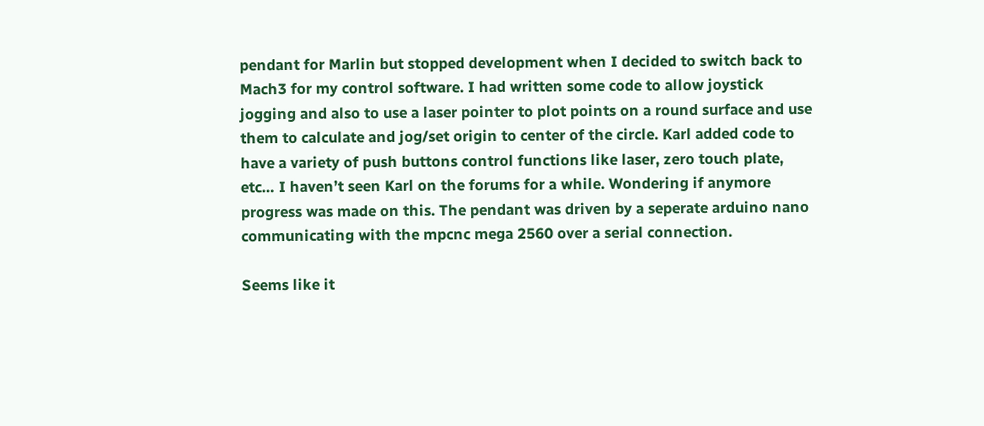pendant for Marlin but stopped development when I decided to switch back to Mach3 for my control software. I had written some code to allow joystick jogging and also to use a laser pointer to plot points on a round surface and use them to calculate and jog/set origin to center of the circle. Karl added code to have a variety of push buttons control functions like laser, zero touch plate, etc… I haven’t seen Karl on the forums for a while. Wondering if anymore progress was made on this. The pendant was driven by a seperate arduino nano communicating with the mpcnc mega 2560 over a serial connection.

Seems like it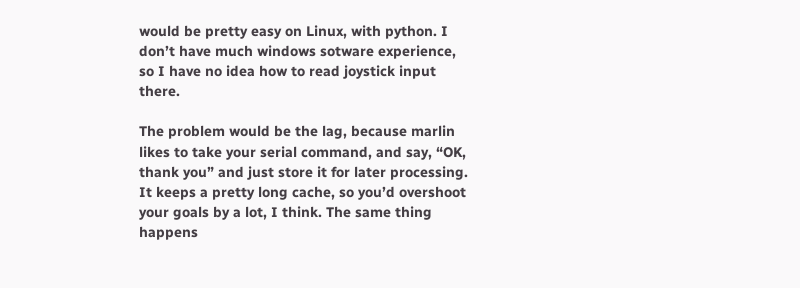would be pretty easy on Linux, with python. I don’t have much windows sotware experience, so I have no idea how to read joystick input there.

The problem would be the lag, because marlin likes to take your serial command, and say, “OK, thank you” and just store it for later processing. It keeps a pretty long cache, so you’d overshoot your goals by a lot, I think. The same thing happens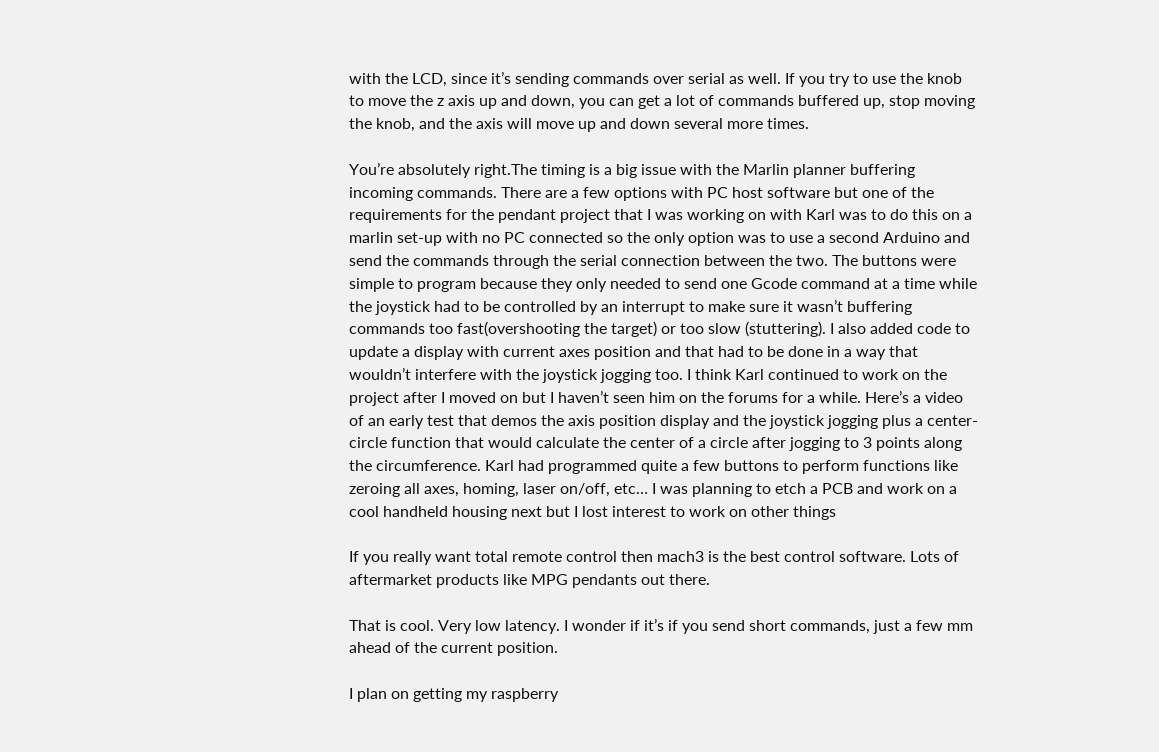with the LCD, since it’s sending commands over serial as well. If you try to use the knob to move the z axis up and down, you can get a lot of commands buffered up, stop moving the knob, and the axis will move up and down several more times.

You’re absolutely right.The timing is a big issue with the Marlin planner buffering incoming commands. There are a few options with PC host software but one of the requirements for the pendant project that I was working on with Karl was to do this on a marlin set-up with no PC connected so the only option was to use a second Arduino and send the commands through the serial connection between the two. The buttons were simple to program because they only needed to send one Gcode command at a time while the joystick had to be controlled by an interrupt to make sure it wasn’t buffering commands too fast(overshooting the target) or too slow (stuttering). I also added code to update a display with current axes position and that had to be done in a way that wouldn’t interfere with the joystick jogging too. I think Karl continued to work on the project after I moved on but I haven’t seen him on the forums for a while. Here’s a video of an early test that demos the axis position display and the joystick jogging plus a center-circle function that would calculate the center of a circle after jogging to 3 points along the circumference. Karl had programmed quite a few buttons to perform functions like zeroing all axes, homing, laser on/off, etc… I was planning to etch a PCB and work on a cool handheld housing next but I lost interest to work on other things

If you really want total remote control then mach3 is the best control software. Lots of aftermarket products like MPG pendants out there.

That is cool. Very low latency. I wonder if it’s if you send short commands, just a few mm ahead of the current position.

I plan on getting my raspberry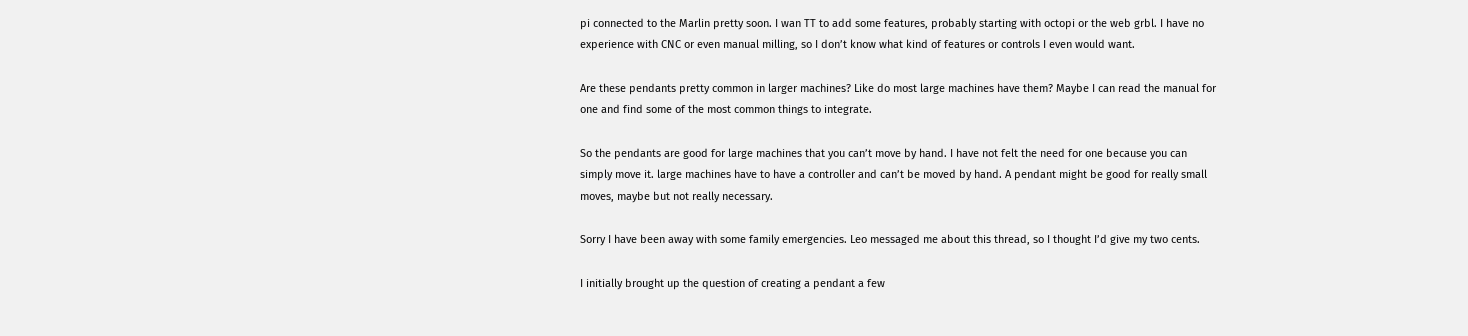pi connected to the Marlin pretty soon. I wan TT to add some features, probably starting with octopi or the web grbl. I have no experience with CNC or even manual milling, so I don’t know what kind of features or controls I even would want.

Are these pendants pretty common in larger machines? Like do most large machines have them? Maybe I can read the manual for one and find some of the most common things to integrate.

So the pendants are good for large machines that you can’t move by hand. I have not felt the need for one because you can simply move it. large machines have to have a controller and can’t be moved by hand. A pendant might be good for really small moves, maybe but not really necessary.

Sorry I have been away with some family emergencies. Leo messaged me about this thread, so I thought I’d give my two cents.

I initially brought up the question of creating a pendant a few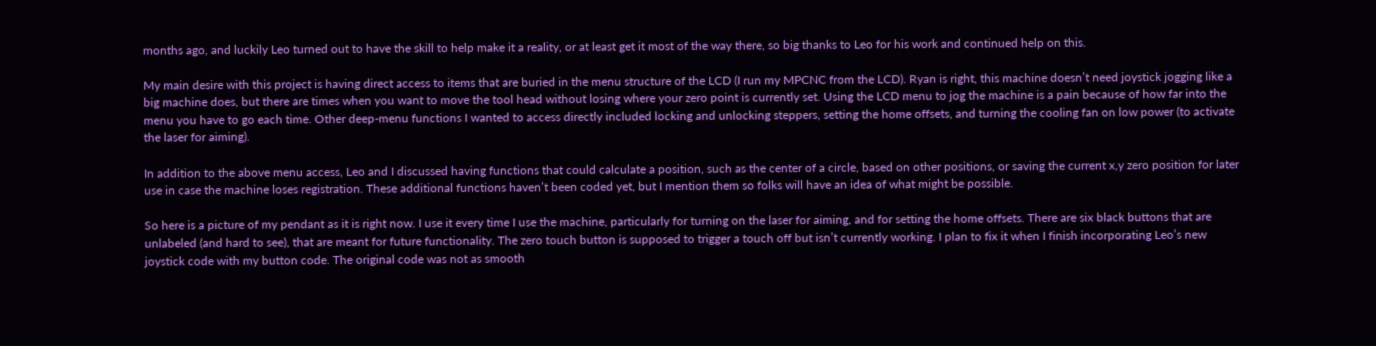months ago, and luckily Leo turned out to have the skill to help make it a reality, or at least get it most of the way there, so big thanks to Leo for his work and continued help on this.

My main desire with this project is having direct access to items that are buried in the menu structure of the LCD (I run my MPCNC from the LCD). Ryan is right, this machine doesn’t need joystick jogging like a big machine does, but there are times when you want to move the tool head without losing where your zero point is currently set. Using the LCD menu to jog the machine is a pain because of how far into the menu you have to go each time. Other deep-menu functions I wanted to access directly included locking and unlocking steppers, setting the home offsets, and turning the cooling fan on low power (to activate the laser for aiming).

In addition to the above menu access, Leo and I discussed having functions that could calculate a position, such as the center of a circle, based on other positions, or saving the current x,y zero position for later use in case the machine loses registration. These additional functions haven’t been coded yet, but I mention them so folks will have an idea of what might be possible.

So here is a picture of my pendant as it is right now. I use it every time I use the machine, particularly for turning on the laser for aiming, and for setting the home offsets. There are six black buttons that are unlabeled (and hard to see), that are meant for future functionality. The zero touch button is supposed to trigger a touch off but isn’t currently working. I plan to fix it when I finish incorporating Leo’s new joystick code with my button code. The original code was not as smooth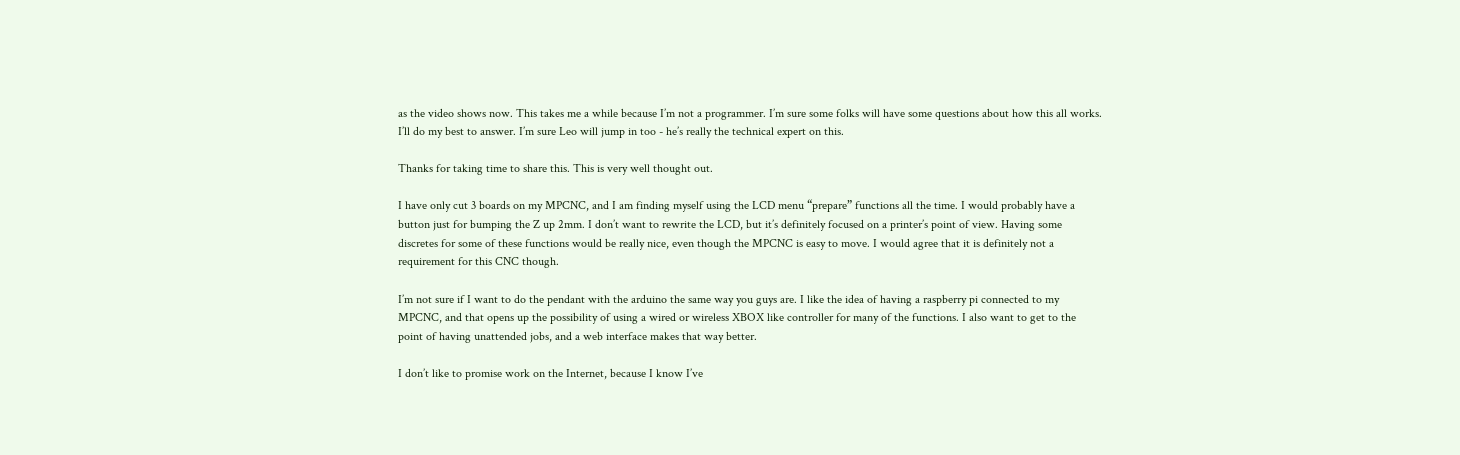as the video shows now. This takes me a while because I’m not a programmer. I’m sure some folks will have some questions about how this all works. I’ll do my best to answer. I’m sure Leo will jump in too - he’s really the technical expert on this.

Thanks for taking time to share this. This is very well thought out.

I have only cut 3 boards on my MPCNC, and I am finding myself using the LCD menu “prepare” functions all the time. I would probably have a button just for bumping the Z up 2mm. I don’t want to rewrite the LCD, but it’s definitely focused on a printer’s point of view. Having some discretes for some of these functions would be really nice, even though the MPCNC is easy to move. I would agree that it is definitely not a requirement for this CNC though.

I’m not sure if I want to do the pendant with the arduino the same way you guys are. I like the idea of having a raspberry pi connected to my MPCNC, and that opens up the possibility of using a wired or wireless XBOX like controller for many of the functions. I also want to get to the point of having unattended jobs, and a web interface makes that way better.

I don’t like to promise work on the Internet, because I know I’ve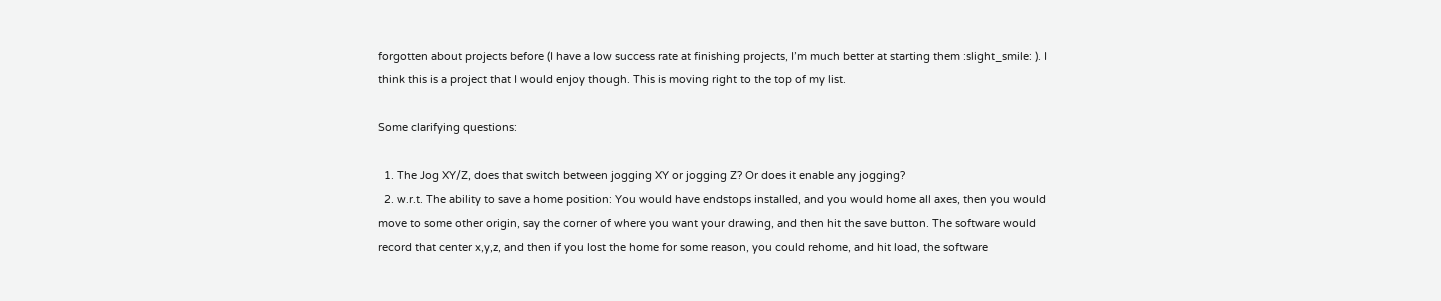forgotten about projects before (I have a low success rate at finishing projects, I’m much better at starting them :slight_smile: ). I think this is a project that I would enjoy though. This is moving right to the top of my list.

Some clarifying questions:

  1. The Jog XY/Z, does that switch between jogging XY or jogging Z? Or does it enable any jogging?
  2. w.r.t. The ability to save a home position: You would have endstops installed, and you would home all axes, then you would move to some other origin, say the corner of where you want your drawing, and then hit the save button. The software would record that center x,y,z, and then if you lost the home for some reason, you could rehome, and hit load, the software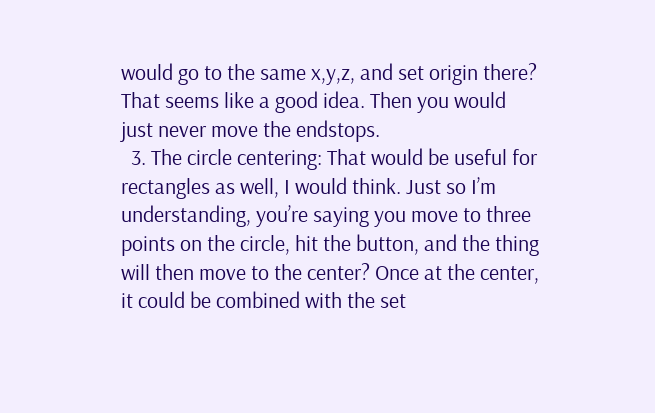would go to the same x,y,z, and set origin there? That seems like a good idea. Then you would just never move the endstops.
  3. The circle centering: That would be useful for rectangles as well, I would think. Just so I’m understanding, you’re saying you move to three points on the circle, hit the button, and the thing will then move to the center? Once at the center, it could be combined with the set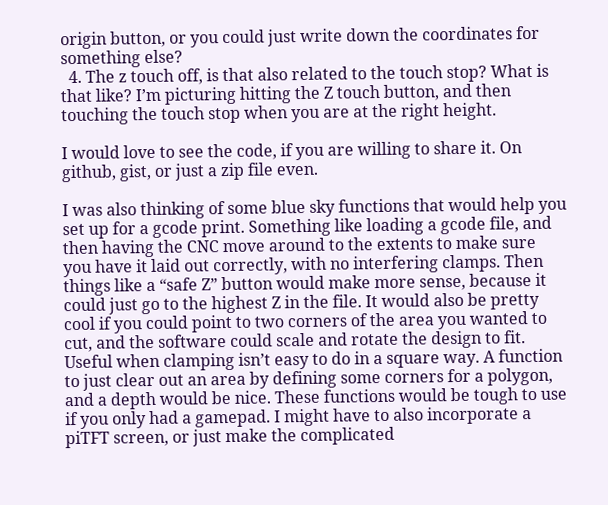origin button, or you could just write down the coordinates for something else?
  4. The z touch off, is that also related to the touch stop? What is that like? I’m picturing hitting the Z touch button, and then touching the touch stop when you are at the right height.

I would love to see the code, if you are willing to share it. On github, gist, or just a zip file even.

I was also thinking of some blue sky functions that would help you set up for a gcode print. Something like loading a gcode file, and then having the CNC move around to the extents to make sure you have it laid out correctly, with no interfering clamps. Then things like a “safe Z” button would make more sense, because it could just go to the highest Z in the file. It would also be pretty cool if you could point to two corners of the area you wanted to cut, and the software could scale and rotate the design to fit. Useful when clamping isn’t easy to do in a square way. A function to just clear out an area by defining some corners for a polygon, and a depth would be nice. These functions would be tough to use if you only had a gamepad. I might have to also incorporate a piTFT screen, or just make the complicated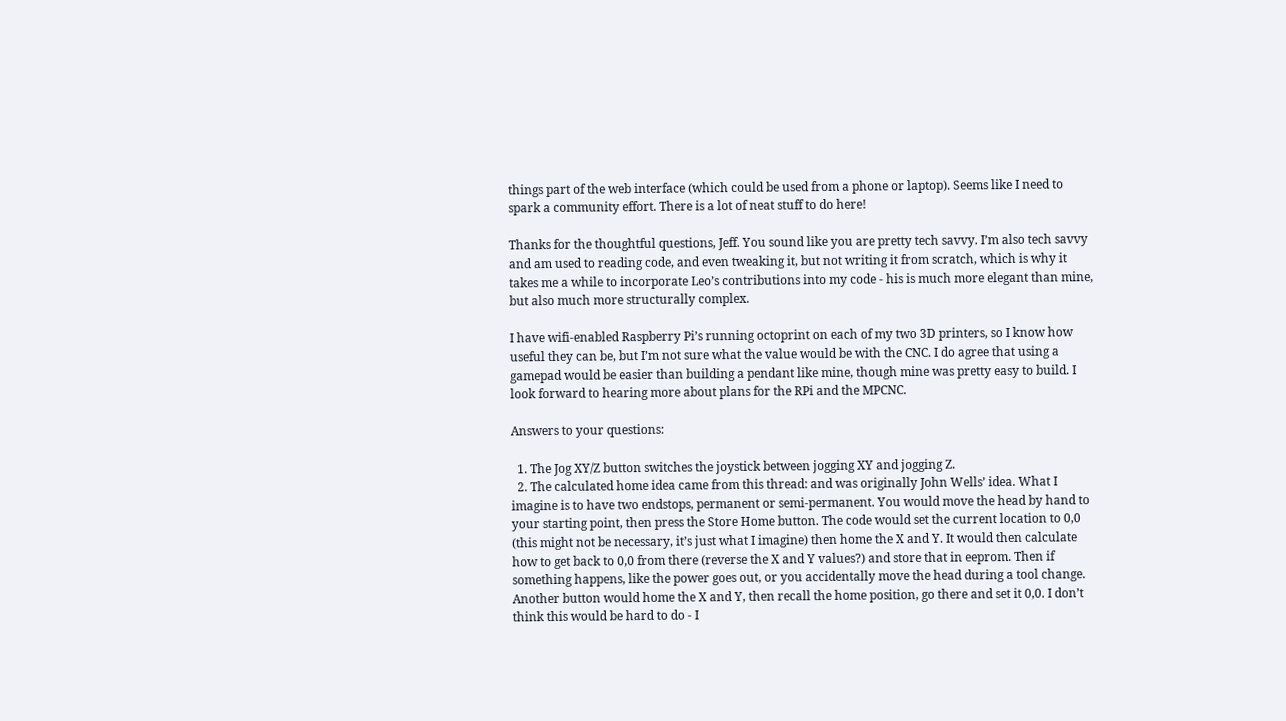things part of the web interface (which could be used from a phone or laptop). Seems like I need to spark a community effort. There is a lot of neat stuff to do here!

Thanks for the thoughtful questions, Jeff. You sound like you are pretty tech savvy. I’m also tech savvy and am used to reading code, and even tweaking it, but not writing it from scratch, which is why it takes me a while to incorporate Leo’s contributions into my code - his is much more elegant than mine, but also much more structurally complex.

I have wifi-enabled Raspberry Pi’s running octoprint on each of my two 3D printers, so I know how useful they can be, but I’m not sure what the value would be with the CNC. I do agree that using a gamepad would be easier than building a pendant like mine, though mine was pretty easy to build. I look forward to hearing more about plans for the RPi and the MPCNC.

Answers to your questions:

  1. The Jog XY/Z button switches the joystick between jogging XY and jogging Z.
  2. The calculated home idea came from this thread: and was originally John Wells’ idea. What I imagine is to have two endstops, permanent or semi-permanent. You would move the head by hand to your starting point, then press the Store Home button. The code would set the current location to 0,0 (this might not be necessary, it’s just what I imagine) then home the X and Y. It would then calculate how to get back to 0,0 from there (reverse the X and Y values?) and store that in eeprom. Then if something happens, like the power goes out, or you accidentally move the head during a tool change. Another button would home the X and Y, then recall the home position, go there and set it 0,0. I don’t think this would be hard to do - I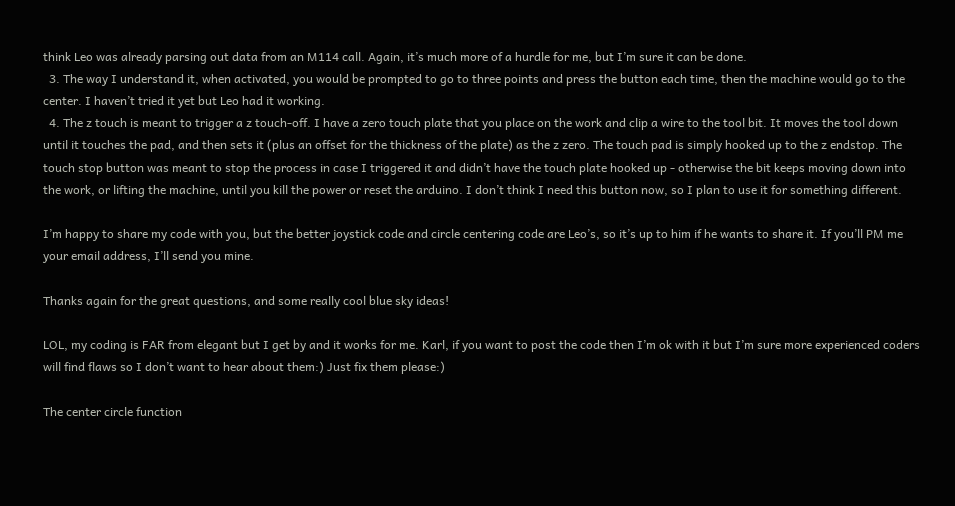think Leo was already parsing out data from an M114 call. Again, it’s much more of a hurdle for me, but I’m sure it can be done.
  3. The way I understand it, when activated, you would be prompted to go to three points and press the button each time, then the machine would go to the center. I haven’t tried it yet but Leo had it working.
  4. The z touch is meant to trigger a z touch-off. I have a zero touch plate that you place on the work and clip a wire to the tool bit. It moves the tool down until it touches the pad, and then sets it (plus an offset for the thickness of the plate) as the z zero. The touch pad is simply hooked up to the z endstop. The touch stop button was meant to stop the process in case I triggered it and didn’t have the touch plate hooked up - otherwise the bit keeps moving down into the work, or lifting the machine, until you kill the power or reset the arduino. I don’t think I need this button now, so I plan to use it for something different.

I’m happy to share my code with you, but the better joystick code and circle centering code are Leo’s, so it’s up to him if he wants to share it. If you’ll PM me your email address, I’ll send you mine.

Thanks again for the great questions, and some really cool blue sky ideas!

LOL, my coding is FAR from elegant but I get by and it works for me. Karl, if you want to post the code then I’m ok with it but I’m sure more experienced coders will find flaws so I don’t want to hear about them:) Just fix them please:)

The center circle function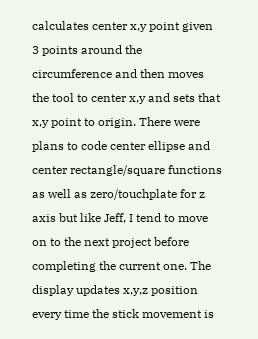calculates center x,y point given 3 points around the circumference and then moves the tool to center x,y and sets that x,y point to origin. There were plans to code center ellipse and center rectangle/square functions as well as zero/touchplate for z axis but like Jeff, I tend to move on to the next project before completing the current one. The display updates x,y,z position every time the stick movement is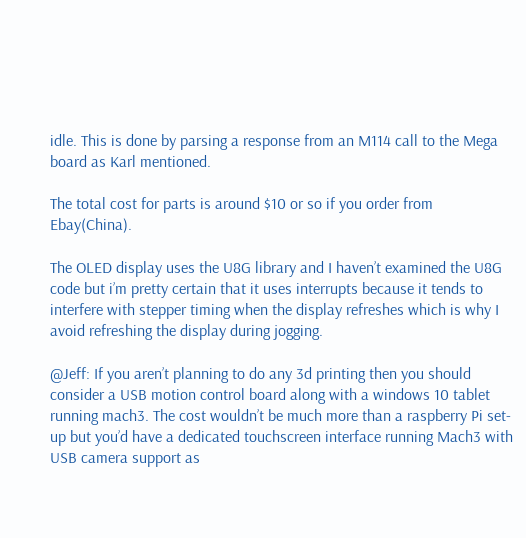idle. This is done by parsing a response from an M114 call to the Mega board as Karl mentioned.

The total cost for parts is around $10 or so if you order from Ebay(China).

The OLED display uses the U8G library and I haven’t examined the U8G code but i’m pretty certain that it uses interrupts because it tends to interfere with stepper timing when the display refreshes which is why I avoid refreshing the display during jogging.

@Jeff: If you aren’t planning to do any 3d printing then you should consider a USB motion control board along with a windows 10 tablet running mach3. The cost wouldn’t be much more than a raspberry Pi set-up but you’d have a dedicated touchscreen interface running Mach3 with USB camera support as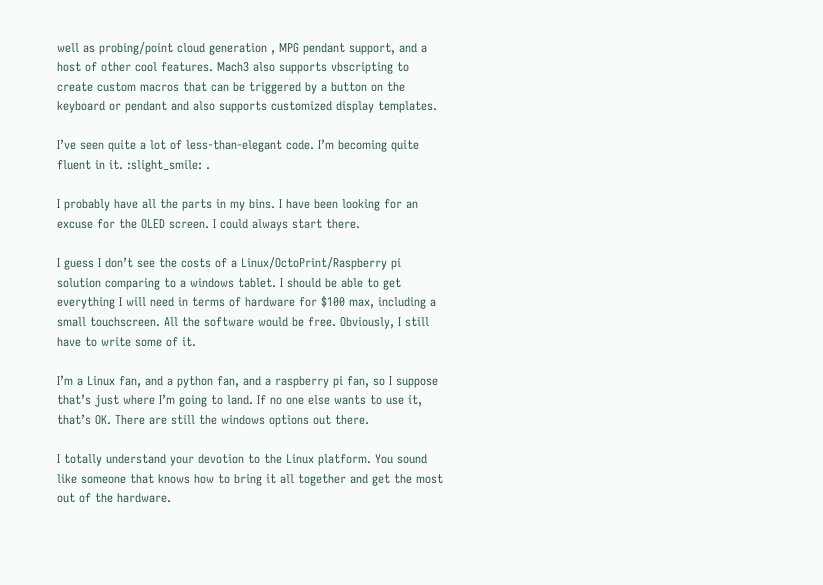well as probing/point cloud generation , MPG pendant support, and a host of other cool features. Mach3 also supports vbscripting to create custom macros that can be triggered by a button on the keyboard or pendant and also supports customized display templates.

I’ve seen quite a lot of less-than-elegant code. I’m becoming quite fluent in it. :slight_smile: .

I probably have all the parts in my bins. I have been looking for an excuse for the OLED screen. I could always start there.

I guess I don’t see the costs of a Linux/OctoPrint/Raspberry pi solution comparing to a windows tablet. I should be able to get everything I will need in terms of hardware for $100 max, including a small touchscreen. All the software would be free. Obviously, I still have to write some of it.

I’m a Linux fan, and a python fan, and a raspberry pi fan, so I suppose that’s just where I’m going to land. If no one else wants to use it, that’s OK. There are still the windows options out there.

I totally understand your devotion to the Linux platform. You sound like someone that knows how to bring it all together and get the most out of the hardware.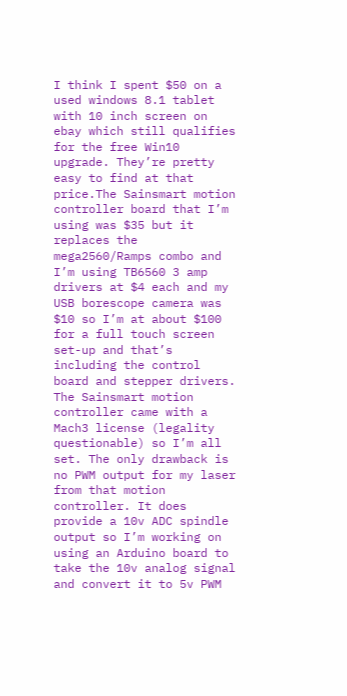I think I spent $50 on a used windows 8.1 tablet with 10 inch screen on ebay which still qualifies for the free Win10 upgrade. They’re pretty easy to find at that price.The Sainsmart motion controller board that I’m using was $35 but it replaces the mega2560/Ramps combo and I’m using TB6560 3 amp drivers at $4 each and my USB borescope camera was $10 so I’m at about $100 for a full touch screen set-up and that’s including the control board and stepper drivers. The Sainsmart motion controller came with a Mach3 license (legality questionable) so I’m all set. The only drawback is no PWM output for my laser from that motion controller. It does provide a 10v ADC spindle output so I’m working on using an Arduino board to take the 10v analog signal and convert it to 5v PWM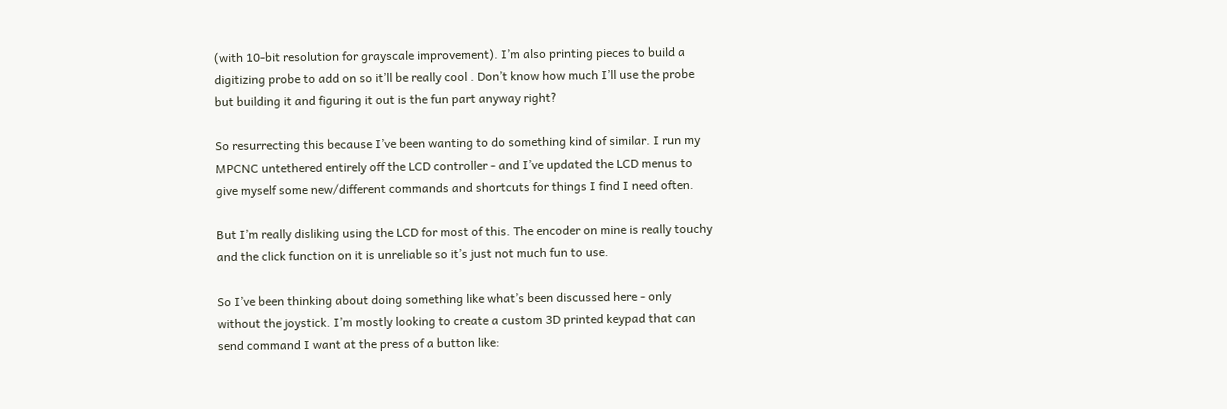(with 10-bit resolution for grayscale improvement). I’m also printing pieces to build a digitizing probe to add on so it’ll be really cool . Don’t know how much I’ll use the probe but building it and figuring it out is the fun part anyway right?

So resurrecting this because I’ve been wanting to do something kind of similar. I run my MPCNC untethered entirely off the LCD controller - and I’ve updated the LCD menus to give myself some new/different commands and shortcuts for things I find I need often.

But I’m really disliking using the LCD for most of this. The encoder on mine is really touchy and the click function on it is unreliable so it’s just not much fun to use.

So I’ve been thinking about doing something like what’s been discussed here - only without the joystick. I’m mostly looking to create a custom 3D printed keypad that can send command I want at the press of a button like: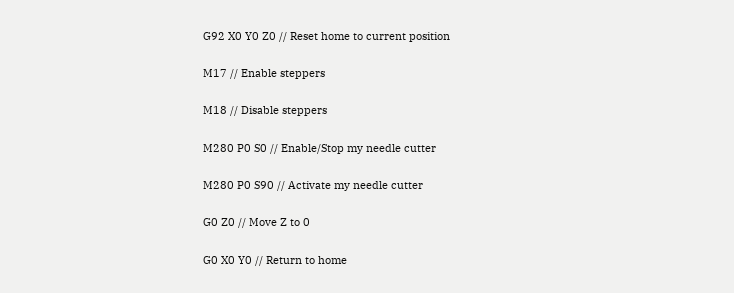G92 X0 Y0 Z0 // Reset home to current position

M17 // Enable steppers

M18 // Disable steppers

M280 P0 S0 // Enable/Stop my needle cutter

M280 P0 S90 // Activate my needle cutter

G0 Z0 // Move Z to 0

G0 X0 Y0 // Return to home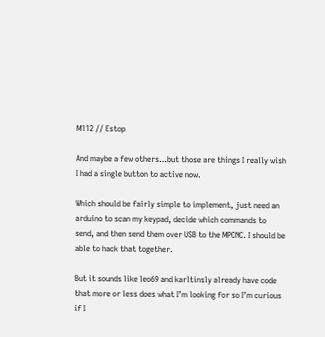M112 // Estop

And maybe a few others…but those are things I really wish I had a single button to active now.

Which should be fairly simple to implement, just need an arduino to scan my keypad, decide which commands to send, and then send them over USB to the MPCNC. I should be able to hack that together.

But it sounds like leo69 and karltinsly already have code that more or less does what I’m looking for so I’m curious if I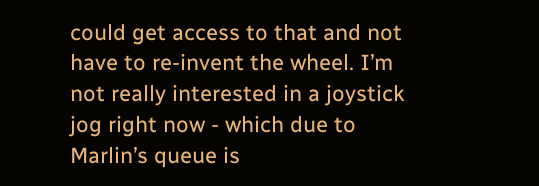could get access to that and not have to re-invent the wheel. I’m not really interested in a joystick jog right now - which due to Marlin’s queue is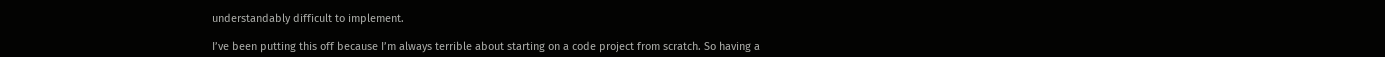understandably difficult to implement.

I’ve been putting this off because I’m always terrible about starting on a code project from scratch. So having a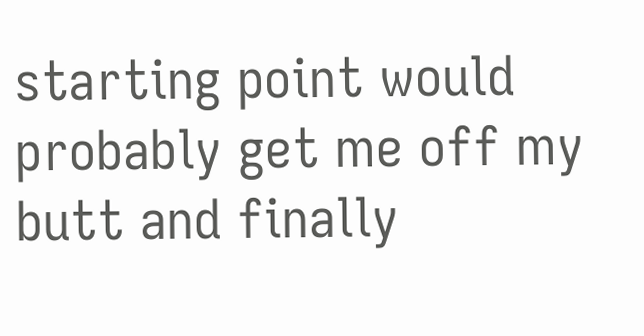starting point would probably get me off my butt and finally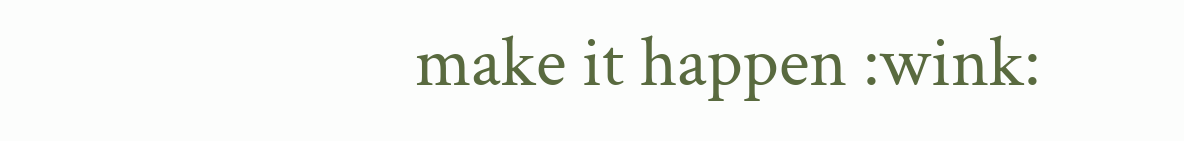make it happen :wink: